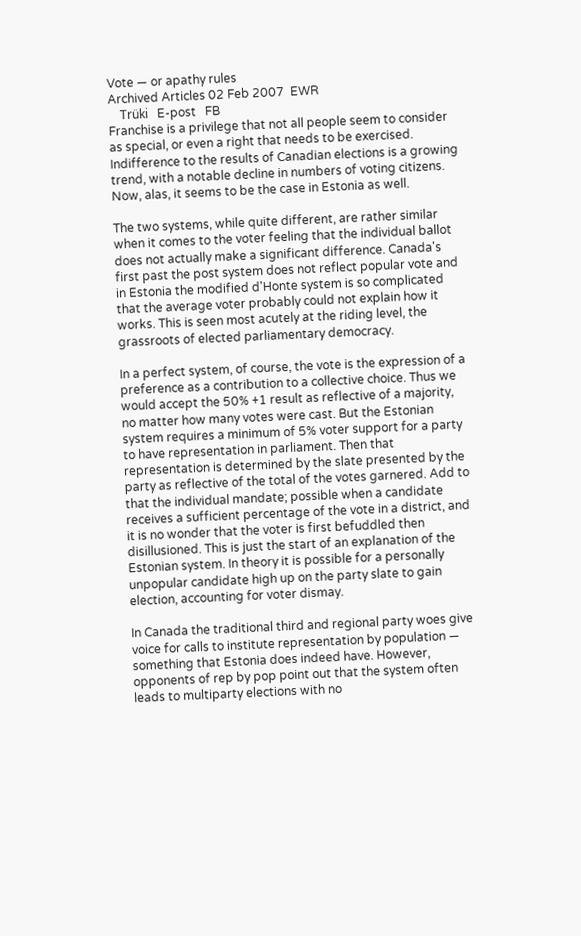Vote — or apathy rules
Archived Articles 02 Feb 2007  EWR
    Trüki   E-post   FB
Franchise is a privilege that not all people seem to consider as special, or even a right that needs to be exercised. Indifference to the results of Canadian elections is a growing trend, with a notable decline in numbers of voting citizens. Now, alas, it seems to be the case in Estonia as well.

The two systems, while quite different, are rather similar when it comes to the voter feeling that the individual ballot does not actually make a significant difference. Canada's first past the post system does not reflect popular vote and in Estonia the modified d'Honte system is so complicated that the average voter probably could not explain how it works. This is seen most acutely at the riding level, the grassroots of elected parliamentary democracy.

In a perfect system, of course, the vote is the expression of a preference as a contribution to a collective choice. Thus we would accept the 50% +1 result as reflective of a majority, no matter how many votes were cast. But the Estonian system requires a minimum of 5% voter support for a party to have representation in parliament. Then that representation is determined by the slate presented by the party as reflective of the total of the votes garnered. Add to that the individual mandate; possible when a candidate receives a sufficient percentage of the vote in a district, and it is no wonder that the voter is first befuddled then disillusioned. This is just the start of an explanation of the Estonian system. In theory it is possible for a personally unpopular candidate high up on the party slate to gain election, accounting for voter dismay.

In Canada the traditional third and regional party woes give voice for calls to institute representation by population — something that Estonia does indeed have. However, opponents of rep by pop point out that the system often leads to multiparty elections with no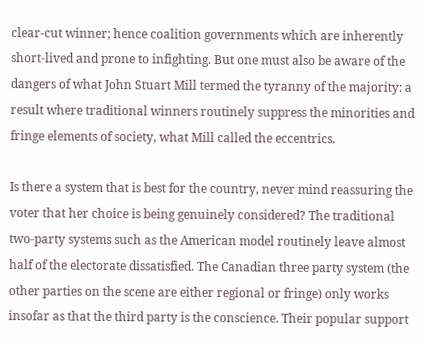clear-cut winner; hence coalition governments which are inherently short-lived and prone to infighting. But one must also be aware of the dangers of what John Stuart Mill termed the tyranny of the majority: a result where traditional winners routinely suppress the minorities and fringe elements of society, what Mill called the eccentrics.

Is there a system that is best for the country, never mind reassuring the voter that her choice is being genuinely considered? The traditional two-party systems such as the American model routinely leave almost half of the electorate dissatisfied. The Canadian three party system (the other parties on the scene are either regional or fringe) only works insofar as that the third party is the conscience. Their popular support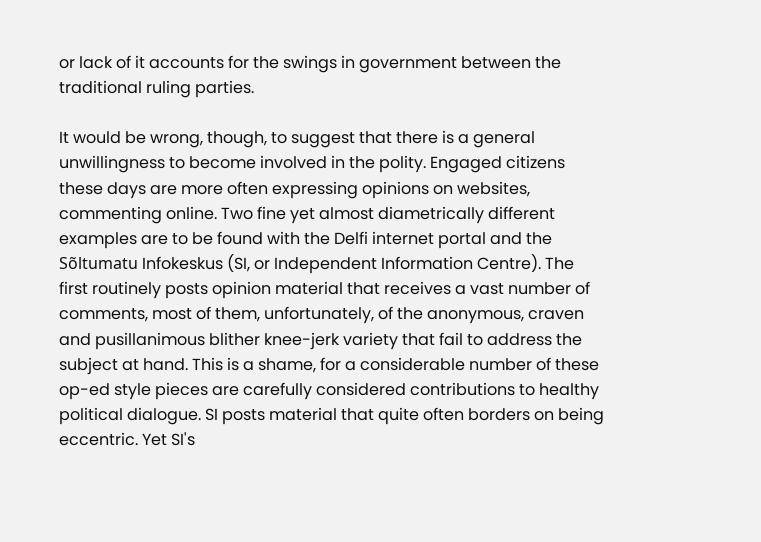or lack of it accounts for the swings in government between the traditional ruling parties.

It would be wrong, though, to suggest that there is a general unwillingness to become involved in the polity. Engaged citizens these days are more often expressing opinions on websites, commenting online. Two fine yet almost diametrically different examples are to be found with the Delfi internet portal and the Sõltumatu Infokeskus (SI, or Independent Information Centre). The first routinely posts opinion material that receives a vast number of comments, most of them, unfortunately, of the anonymous, craven and pusillanimous blither knee-jerk variety that fail to address the subject at hand. This is a shame, for a considerable number of these op-ed style pieces are carefully considered contributions to healthy political dialogue. SI posts material that quite often borders on being eccentric. Yet SI's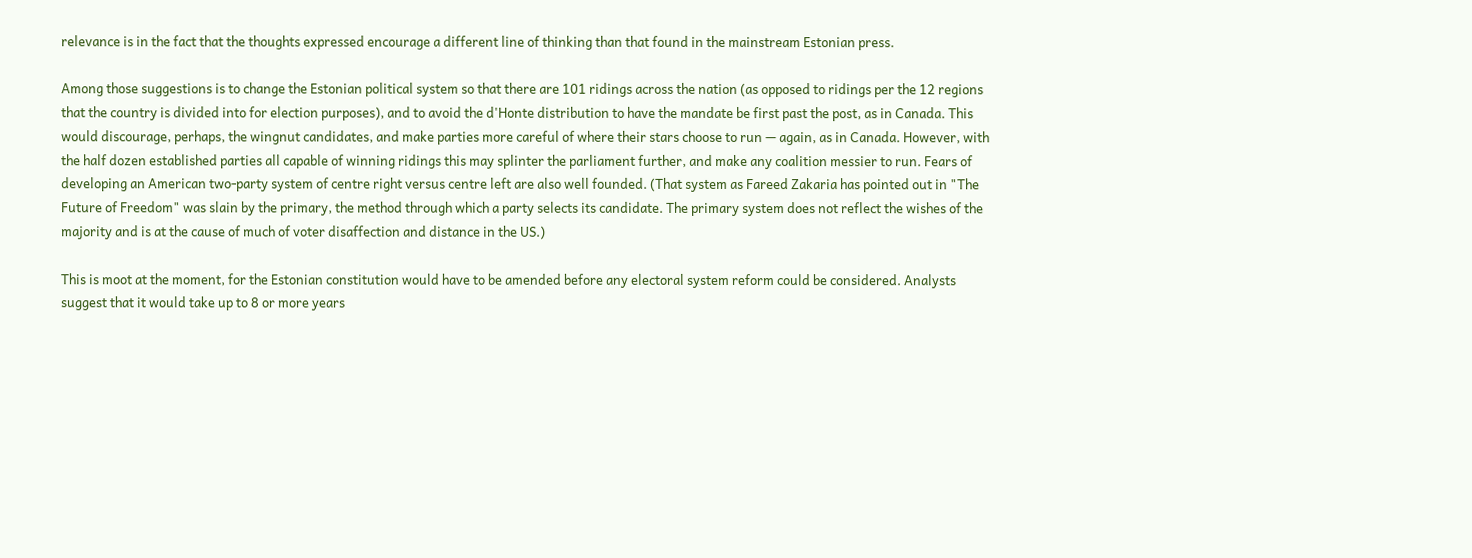relevance is in the fact that the thoughts expressed encourage a different line of thinking than that found in the mainstream Estonian press.

Among those suggestions is to change the Estonian political system so that there are 101 ridings across the nation (as opposed to ridings per the 12 regions that the country is divided into for election purposes), and to avoid the d'Honte distribution to have the mandate be first past the post, as in Canada. This would discourage, perhaps, the wingnut candidates, and make parties more careful of where their stars choose to run — again, as in Canada. However, with the half dozen established parties all capable of winning ridings this may splinter the parliament further, and make any coalition messier to run. Fears of developing an American two-party system of centre right versus centre left are also well founded. (That system as Fareed Zakaria has pointed out in "The Future of Freedom" was slain by the primary, the method through which a party selects its candidate. The primary system does not reflect the wishes of the majority and is at the cause of much of voter disaffection and distance in the US.)

This is moot at the moment, for the Estonian constitution would have to be amended before any electoral system reform could be considered. Analysts suggest that it would take up to 8 or more years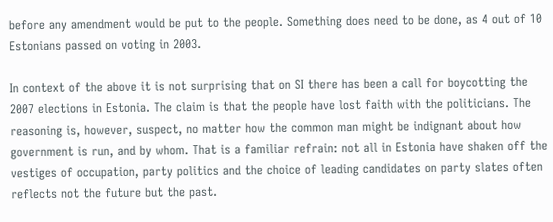before any amendment would be put to the people. Something does need to be done, as 4 out of 10 Estonians passed on voting in 2003.

In context of the above it is not surprising that on SI there has been a call for boycotting the 2007 elections in Estonia. The claim is that the people have lost faith with the politicians. The reasoning is, however, suspect, no matter how the common man might be indignant about how government is run, and by whom. That is a familiar refrain: not all in Estonia have shaken off the vestiges of occupation, party politics and the choice of leading candidates on party slates often reflects not the future but the past.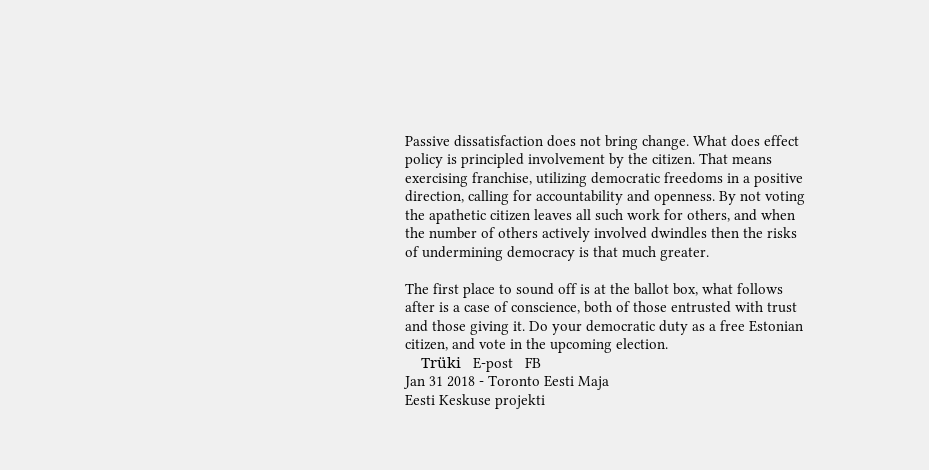Passive dissatisfaction does not bring change. What does effect policy is principled involvement by the citizen. That means exercising franchise, utilizing democratic freedoms in a positive direction, calling for accountability and openness. By not voting the apathetic citizen leaves all such work for others, and when the number of others actively involved dwindles then the risks of undermining democracy is that much greater.

The first place to sound off is at the ballot box, what follows after is a case of conscience, both of those entrusted with trust and those giving it. Do your democratic duty as a free Estonian citizen, and vote in the upcoming election.
    Trüki   E-post   FB
Jan 31 2018 - Toronto Eesti Maja
Eesti Keskuse projekti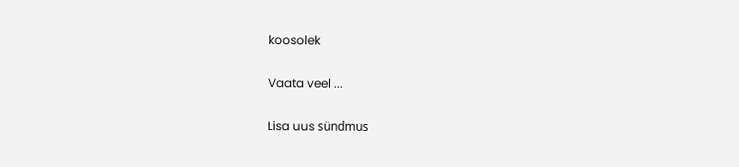koosolek

Vaata veel ...

Lisa uus sündmus